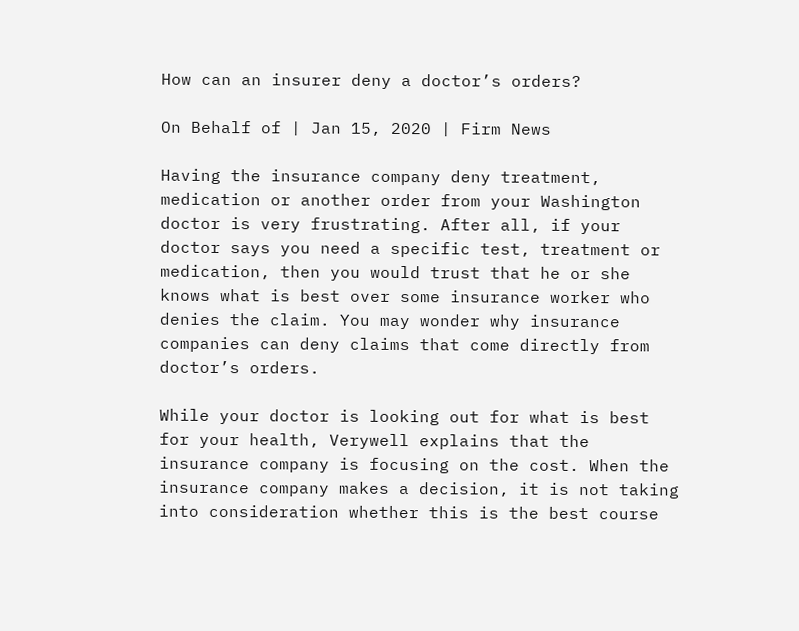How can an insurer deny a doctor’s orders?

On Behalf of | Jan 15, 2020 | Firm News

Having the insurance company deny treatment, medication or another order from your Washington doctor is very frustrating. After all, if your doctor says you need a specific test, treatment or medication, then you would trust that he or she knows what is best over some insurance worker who denies the claim. You may wonder why insurance companies can deny claims that come directly from doctor’s orders.

While your doctor is looking out for what is best for your health, Verywell explains that the insurance company is focusing on the cost. When the insurance company makes a decision, it is not taking into consideration whether this is the best course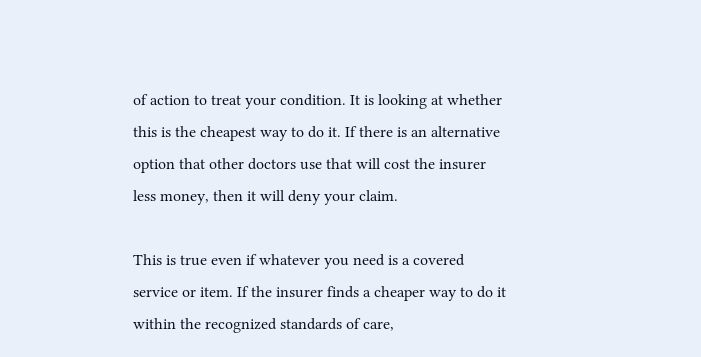of action to treat your condition. It is looking at whether this is the cheapest way to do it. If there is an alternative option that other doctors use that will cost the insurer less money, then it will deny your claim.

This is true even if whatever you need is a covered service or item. If the insurer finds a cheaper way to do it within the recognized standards of care,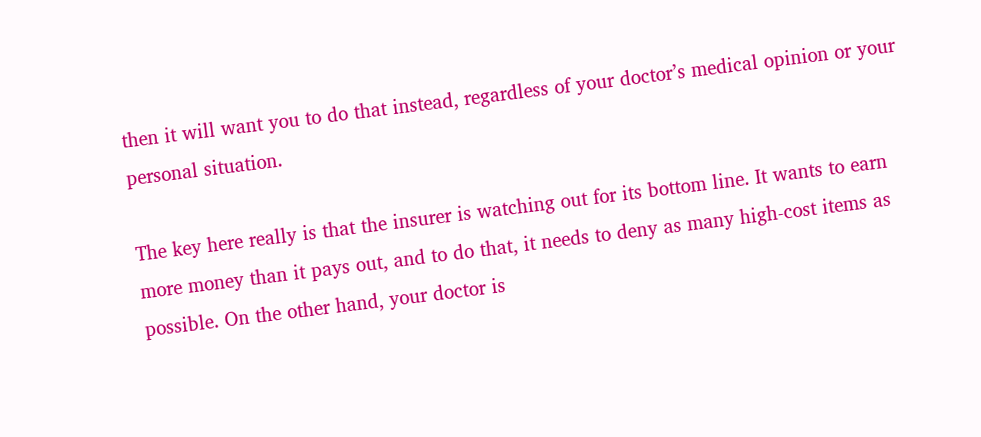then it will want you to do that instead, regardless of your doctor’s medical opinion or your personal situation.

The key here really is that the insurer is watching out for its bottom line. It wants to earn more money than it pays out, and to do that, it needs to deny as many high-cost items as possible. On the other hand, your doctor is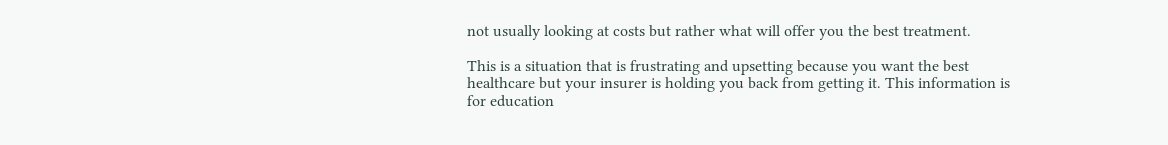not usually looking at costs but rather what will offer you the best treatment.

This is a situation that is frustrating and upsetting because you want the best healthcare but your insurer is holding you back from getting it. This information is for education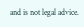and is not legal advice.